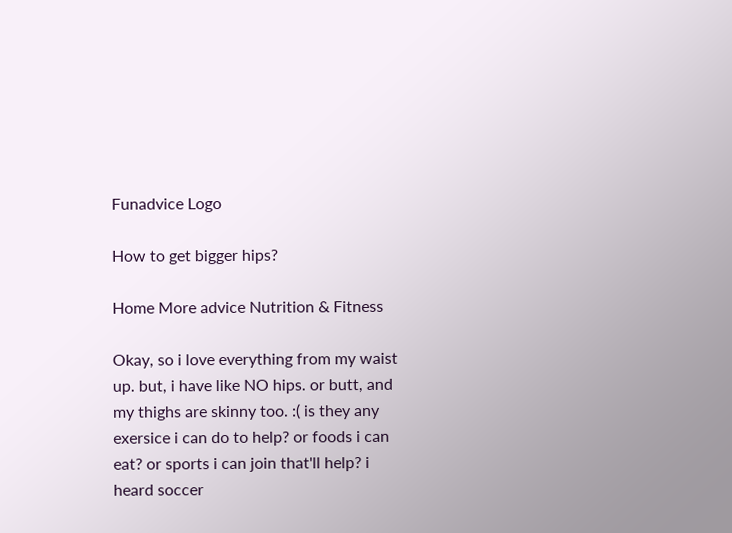Funadvice Logo

How to get bigger hips?

Home More advice Nutrition & Fitness

Okay, so i love everything from my waist up. but, i have like NO hips. or butt, and my thighs are skinny too. :( is they any exersice i can do to help? or foods i can eat? or sports i can join that'll help? i heard soccer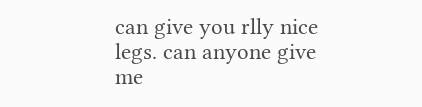can give you rlly nice legs. can anyone give me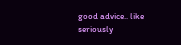good advice.. like seriously